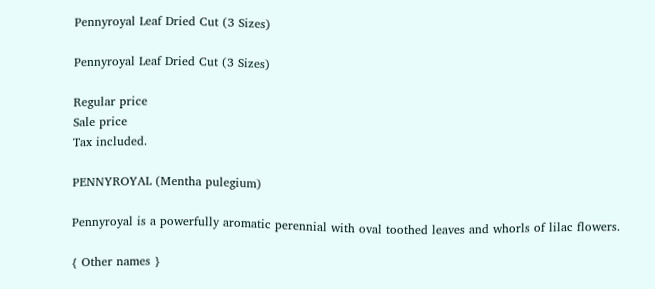Pennyroyal Leaf Dried Cut (3 Sizes)

Pennyroyal Leaf Dried Cut (3 Sizes)

Regular price
Sale price
Tax included.

PENNYROYAL (Mentha pulegium)

Pennyroyal is a powerfully aromatic perennial with oval toothed leaves and whorls of lilac flowers.

{ Other names }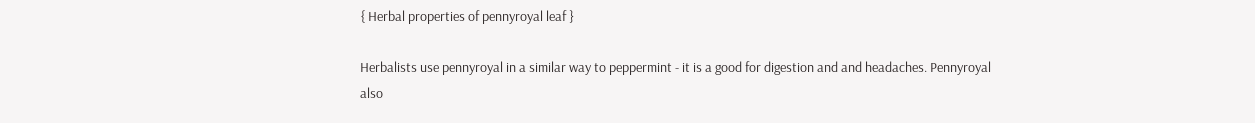{ Herbal properties of pennyroyal leaf }

Herbalists use pennyroyal in a similar way to peppermint - it is a good for digestion and and headaches. Pennyroyal also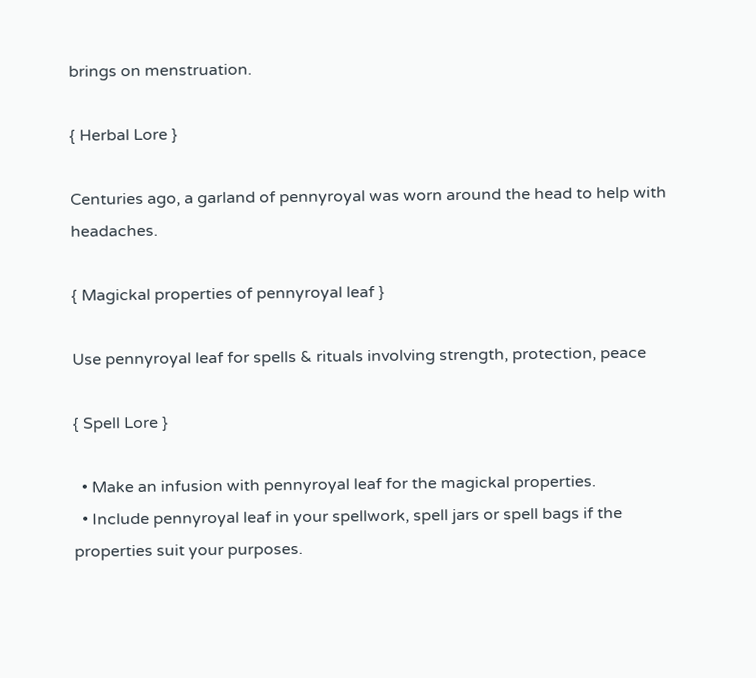brings on menstruation.

{ Herbal Lore }

Centuries ago, a garland of pennyroyal was worn around the head to help with headaches.

{ Magickal properties of pennyroyal leaf }

Use pennyroyal leaf for spells & rituals involving strength, protection, peace

{ Spell Lore }

  • Make an infusion with pennyroyal leaf for the magickal properties.
  • Include pennyroyal leaf in your spellwork, spell jars or spell bags if the properties suit your purposes.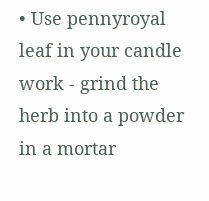• Use pennyroyal leaf in your candle work - grind the herb into a powder in a mortar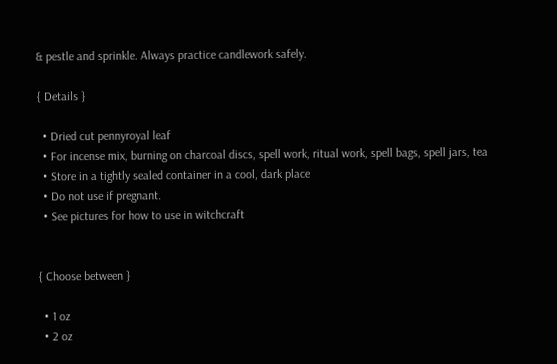& pestle and sprinkle. Always practice candlework safely.

{ Details }

  • Dried cut pennyroyal leaf
  • For incense mix, burning on charcoal discs, spell work, ritual work, spell bags, spell jars, tea
  • Store in a tightly sealed container in a cool, dark place
  • Do not use if pregnant.
  • See pictures for how to use in witchcraft


{ Choose between }

  • 1 oz
  • 2 oz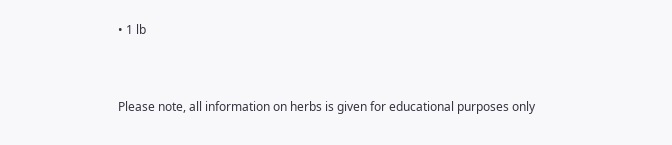• 1 lb


Please note, all information on herbs is given for educational purposes only